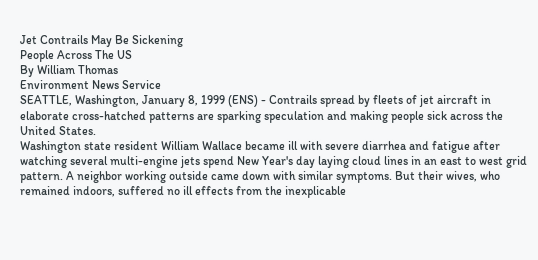Jet Contrails May Be Sickening
People Across The US
By William Thomas
Environment News Service
SEATTLE, Washington, January 8, 1999 (ENS) - Contrails spread by fleets of jet aircraft in elaborate cross-hatched patterns are sparking speculation and making people sick across the United States.
Washington state resident William Wallace became ill with severe diarrhea and fatigue after watching several multi-engine jets spend New Year's day laying cloud lines in an east to west grid pattern. A neighbor working outside came down with similar symptoms. But their wives, who remained indoors, suffered no ill effects from the inexplicable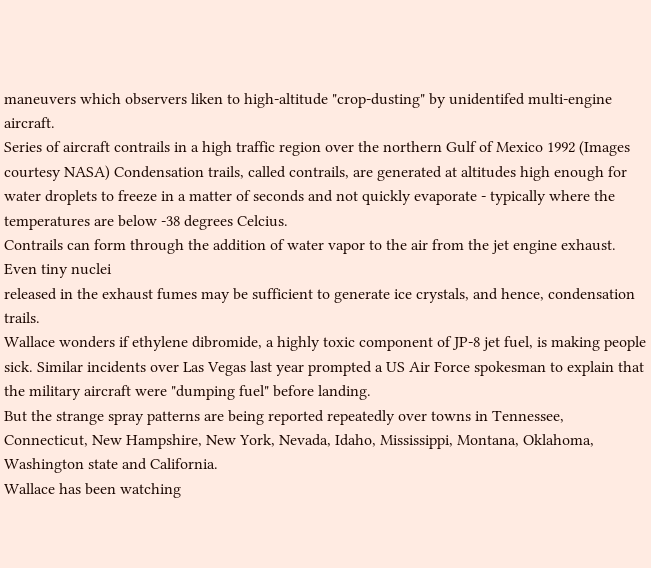maneuvers which observers liken to high-altitude "crop-dusting" by unidentifed multi-engine aircraft.
Series of aircraft contrails in a high traffic region over the northern Gulf of Mexico 1992 (Images courtesy NASA) Condensation trails, called contrails, are generated at altitudes high enough for water droplets to freeze in a matter of seconds and not quickly evaporate - typically where the temperatures are below -38 degrees Celcius.
Contrails can form through the addition of water vapor to the air from the jet engine exhaust. Even tiny nuclei
released in the exhaust fumes may be sufficient to generate ice crystals, and hence, condensation trails.
Wallace wonders if ethylene dibromide, a highly toxic component of JP-8 jet fuel, is making people sick. Similar incidents over Las Vegas last year prompted a US Air Force spokesman to explain that the military aircraft were "dumping fuel" before landing.
But the strange spray patterns are being reported repeatedly over towns in Tennessee, Connecticut, New Hampshire, New York, Nevada, Idaho, Mississippi, Montana, Oklahoma, Washington state and California.
Wallace has been watching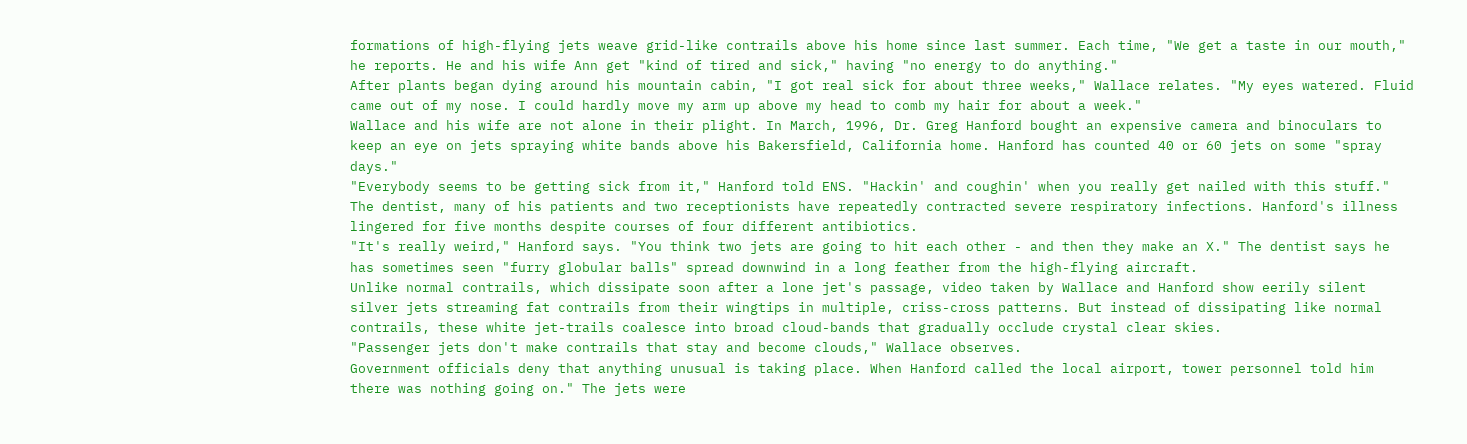formations of high-flying jets weave grid-like contrails above his home since last summer. Each time, "We get a taste in our mouth," he reports. He and his wife Ann get "kind of tired and sick," having "no energy to do anything."
After plants began dying around his mountain cabin, "I got real sick for about three weeks," Wallace relates. "My eyes watered. Fluid came out of my nose. I could hardly move my arm up above my head to comb my hair for about a week."
Wallace and his wife are not alone in their plight. In March, 1996, Dr. Greg Hanford bought an expensive camera and binoculars to keep an eye on jets spraying white bands above his Bakersfield, California home. Hanford has counted 40 or 60 jets on some "spray days."
"Everybody seems to be getting sick from it," Hanford told ENS. "Hackin' and coughin' when you really get nailed with this stuff." The dentist, many of his patients and two receptionists have repeatedly contracted severe respiratory infections. Hanford's illness lingered for five months despite courses of four different antibiotics.
"It's really weird," Hanford says. "You think two jets are going to hit each other - and then they make an X." The dentist says he has sometimes seen "furry globular balls" spread downwind in a long feather from the high-flying aircraft.
Unlike normal contrails, which dissipate soon after a lone jet's passage, video taken by Wallace and Hanford show eerily silent silver jets streaming fat contrails from their wingtips in multiple, criss-cross patterns. But instead of dissipating like normal contrails, these white jet-trails coalesce into broad cloud-bands that gradually occlude crystal clear skies.
"Passenger jets don't make contrails that stay and become clouds," Wallace observes.
Government officials deny that anything unusual is taking place. When Hanford called the local airport, tower personnel told him there was nothing going on." The jets were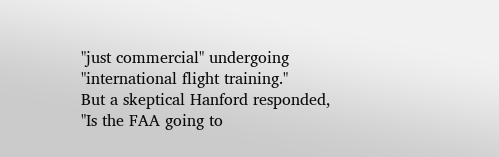"just commercial" undergoing "international flight training."
But a skeptical Hanford responded, "Is the FAA going to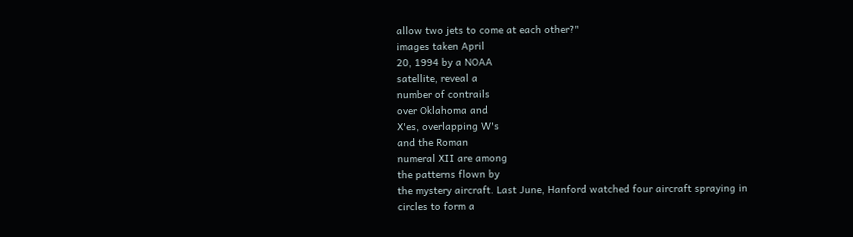allow two jets to come at each other?"
images taken April
20, 1994 by a NOAA
satellite, reveal a
number of contrails
over Oklahoma and
X'es, overlapping W's
and the Roman
numeral XII are among
the patterns flown by
the mystery aircraft. Last June, Hanford watched four aircraft spraying in circles to form a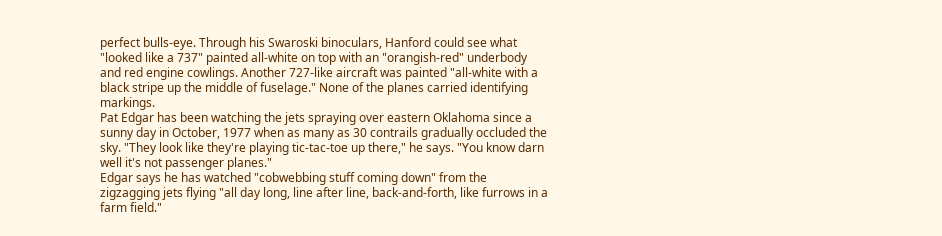perfect bulls-eye. Through his Swaroski binoculars, Hanford could see what "looked like a 737" painted all-white on top with an "orangish-red" underbody and red engine cowlings. Another 727-like aircraft was painted "all-white with a black stripe up the middle of fuselage." None of the planes carried identifying markings.
Pat Edgar has been watching the jets spraying over eastern Oklahoma since a sunny day in October, 1977 when as many as 30 contrails gradually occluded the sky. "They look like they're playing tic-tac-toe up there," he says. "You know darn well it's not passenger planes."
Edgar says he has watched "cobwebbing stuff coming down" from the zigzagging jets flying "all day long, line after line, back-and-forth, like furrows in a farm field."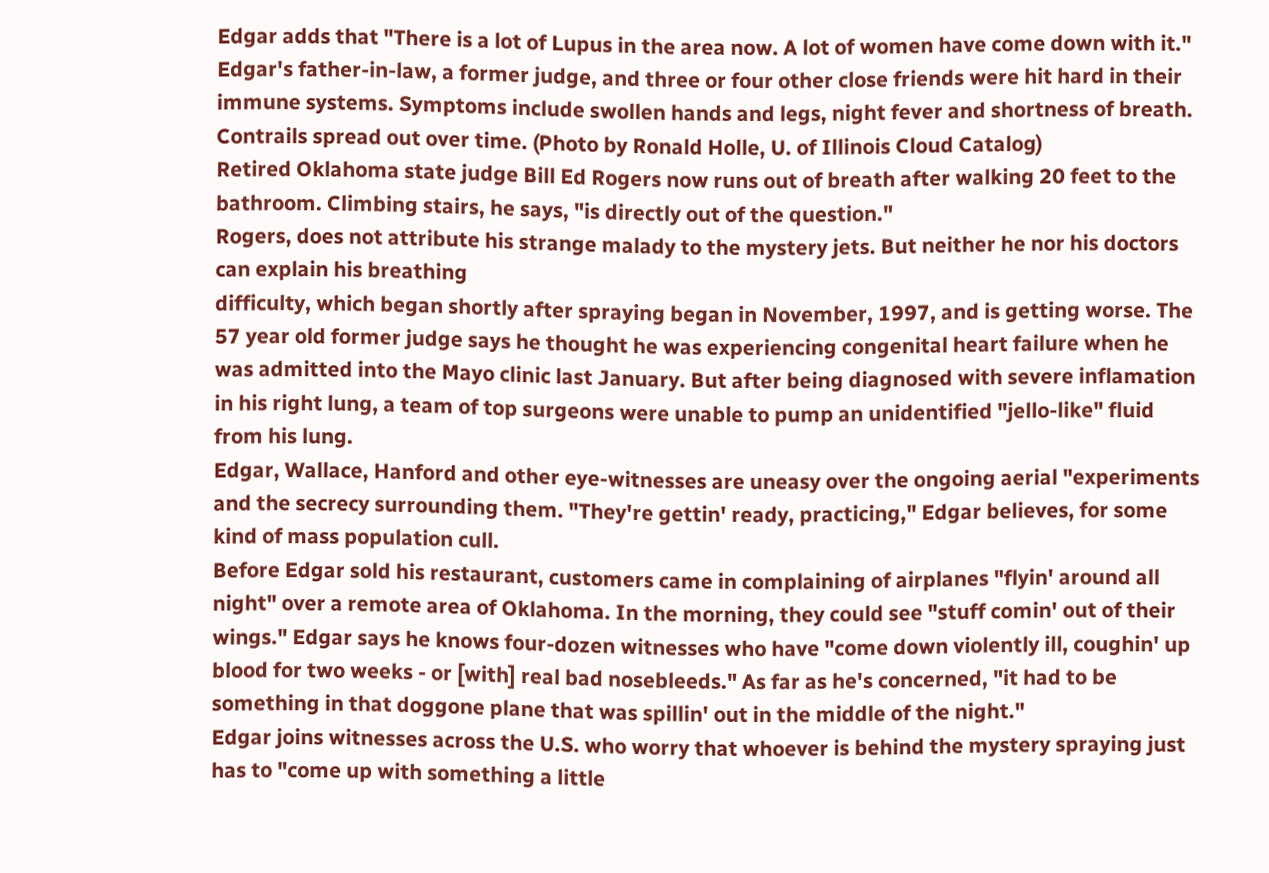Edgar adds that "There is a lot of Lupus in the area now. A lot of women have come down with it."
Edgar's father-in-law, a former judge, and three or four other close friends were hit hard in their immune systems. Symptoms include swollen hands and legs, night fever and shortness of breath.
Contrails spread out over time. (Photo by Ronald Holle, U. of Illinois Cloud Catalog)
Retired Oklahoma state judge Bill Ed Rogers now runs out of breath after walking 20 feet to the bathroom. Climbing stairs, he says, "is directly out of the question."
Rogers, does not attribute his strange malady to the mystery jets. But neither he nor his doctors can explain his breathing
difficulty, which began shortly after spraying began in November, 1997, and is getting worse. The 57 year old former judge says he thought he was experiencing congenital heart failure when he was admitted into the Mayo clinic last January. But after being diagnosed with severe inflamation in his right lung, a team of top surgeons were unable to pump an unidentified "jello-like" fluid from his lung.
Edgar, Wallace, Hanford and other eye-witnesses are uneasy over the ongoing aerial "experiments and the secrecy surrounding them. "They're gettin' ready, practicing," Edgar believes, for some kind of mass population cull.
Before Edgar sold his restaurant, customers came in complaining of airplanes "flyin' around all night" over a remote area of Oklahoma. In the morning, they could see "stuff comin' out of their wings." Edgar says he knows four-dozen witnesses who have "come down violently ill, coughin' up blood for two weeks - or [with] real bad nosebleeds." As far as he's concerned, "it had to be something in that doggone plane that was spillin' out in the middle of the night."
Edgar joins witnesses across the U.S. who worry that whoever is behind the mystery spraying just has to "come up with something a little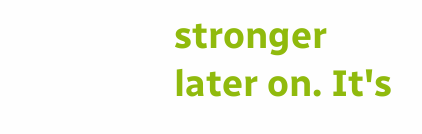stronger later on. It's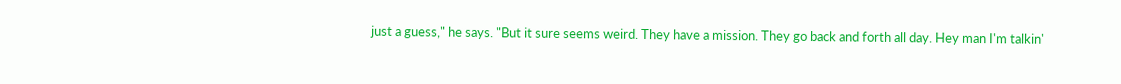just a guess," he says. "But it sure seems weird. They have a mission. They go back and forth all day. Hey man I'm talkin'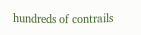hundreds of contrails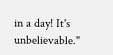in a day! It's unbelievable."